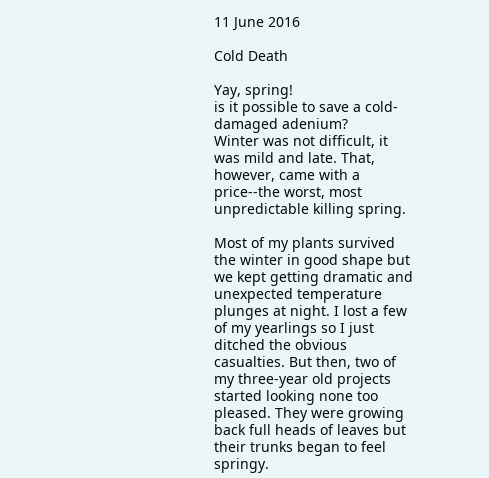11 June 2016

Cold Death

Yay, spring!
is it possible to save a cold-damaged adenium?
Winter was not difficult, it was mild and late. That, however, came with a price--the worst, most unpredictable killing spring.

Most of my plants survived the winter in good shape but we kept getting dramatic and unexpected temperature plunges at night. I lost a few of my yearlings so I just ditched the obvious casualties. But then, two of my three-year old projects started looking none too pleased. They were growing back full heads of leaves but their trunks began to feel springy.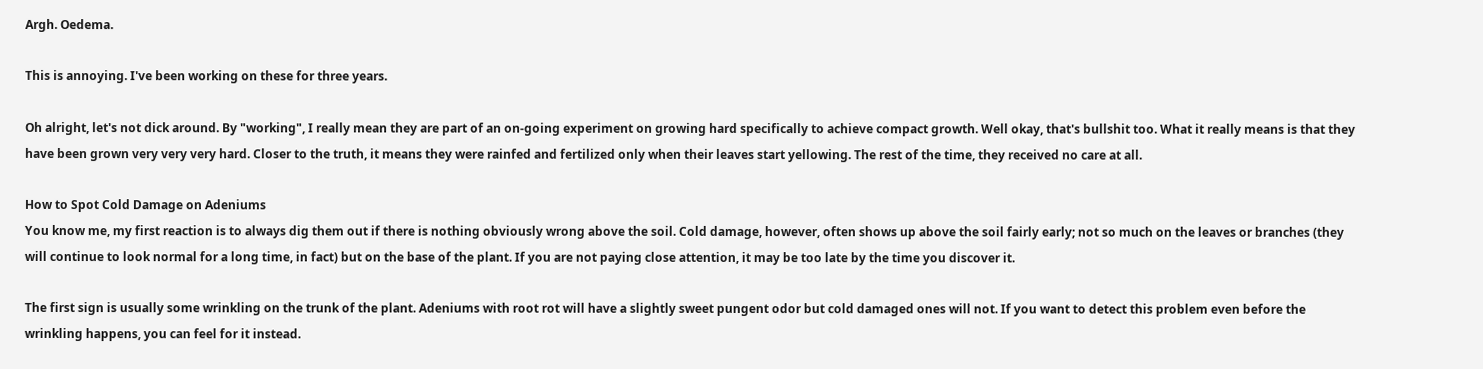Argh. Oedema.

This is annoying. I've been working on these for three years.

Oh alright, let's not dick around. By "working", I really mean they are part of an on-going experiment on growing hard specifically to achieve compact growth. Well okay, that's bullshit too. What it really means is that they have been grown very very very hard. Closer to the truth, it means they were rainfed and fertilized only when their leaves start yellowing. The rest of the time, they received no care at all.

How to Spot Cold Damage on Adeniums
You know me, my first reaction is to always dig them out if there is nothing obviously wrong above the soil. Cold damage, however, often shows up above the soil fairly early; not so much on the leaves or branches (they will continue to look normal for a long time, in fact) but on the base of the plant. If you are not paying close attention, it may be too late by the time you discover it.

The first sign is usually some wrinkling on the trunk of the plant. Adeniums with root rot will have a slightly sweet pungent odor but cold damaged ones will not. If you want to detect this problem even before the wrinkling happens, you can feel for it instead.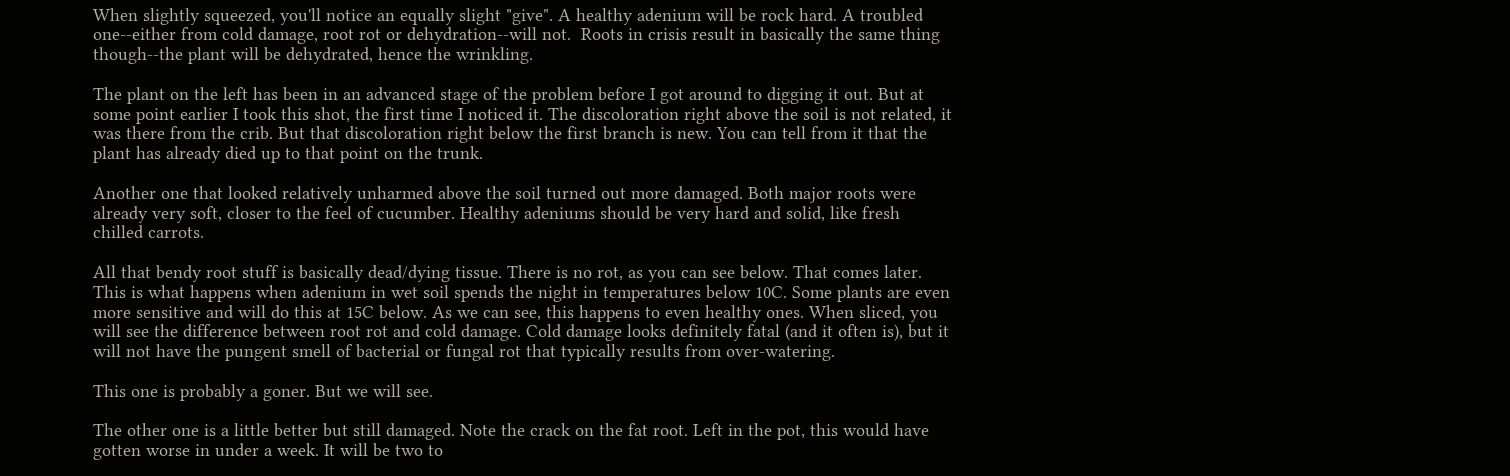When slightly squeezed, you'll notice an equally slight "give". A healthy adenium will be rock hard. A troubled one--either from cold damage, root rot or dehydration--will not.  Roots in crisis result in basically the same thing though--the plant will be dehydrated, hence the wrinkling.

The plant on the left has been in an advanced stage of the problem before I got around to digging it out. But at some point earlier I took this shot, the first time I noticed it. The discoloration right above the soil is not related, it was there from the crib. But that discoloration right below the first branch is new. You can tell from it that the plant has already died up to that point on the trunk.

Another one that looked relatively unharmed above the soil turned out more damaged. Both major roots were already very soft, closer to the feel of cucumber. Healthy adeniums should be very hard and solid, like fresh chilled carrots.

All that bendy root stuff is basically dead/dying tissue. There is no rot, as you can see below. That comes later. This is what happens when adenium in wet soil spends the night in temperatures below 10C. Some plants are even more sensitive and will do this at 15C below. As we can see, this happens to even healthy ones. When sliced, you will see the difference between root rot and cold damage. Cold damage looks definitely fatal (and it often is), but it will not have the pungent smell of bacterial or fungal rot that typically results from over-watering.

This one is probably a goner. But we will see.

The other one is a little better but still damaged. Note the crack on the fat root. Left in the pot, this would have gotten worse in under a week. It will be two to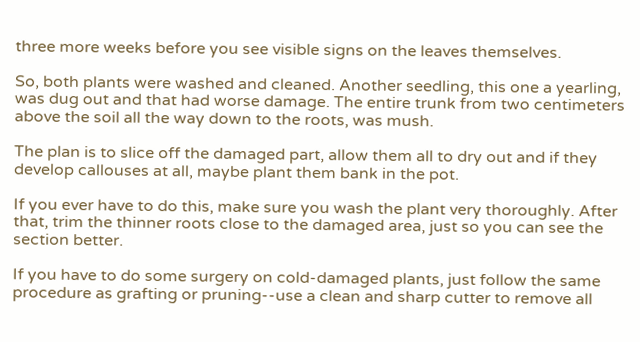three more weeks before you see visible signs on the leaves themselves.

So, both plants were washed and cleaned. Another seedling, this one a yearling, was dug out and that had worse damage. The entire trunk from two centimeters above the soil all the way down to the roots, was mush.

The plan is to slice off the damaged part, allow them all to dry out and if they develop callouses at all, maybe plant them bank in the pot.

If you ever have to do this, make sure you wash the plant very thoroughly. After that, trim the thinner roots close to the damaged area, just so you can see the section better.

If you have to do some surgery on cold-damaged plants, just follow the same procedure as grafting or pruning--use a clean and sharp cutter to remove all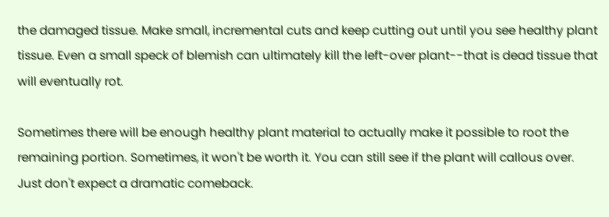the damaged tissue. Make small, incremental cuts and keep cutting out until you see healthy plant tissue. Even a small speck of blemish can ultimately kill the left-over plant--that is dead tissue that will eventually rot.

Sometimes there will be enough healthy plant material to actually make it possible to root the remaining portion. Sometimes, it won't be worth it. You can still see if the plant will callous over. Just don't expect a dramatic comeback.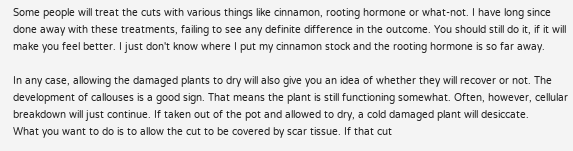Some people will treat the cuts with various things like cinnamon, rooting hormone or what-not. I have long since done away with these treatments, failing to see any definite difference in the outcome. You should still do it, if it will make you feel better. I just don't know where I put my cinnamon stock and the rooting hormone is so far away.

In any case, allowing the damaged plants to dry will also give you an idea of whether they will recover or not. The development of callouses is a good sign. That means the plant is still functioning somewhat. Often, however, cellular breakdown will just continue. If taken out of the pot and allowed to dry, a cold damaged plant will desiccate.
What you want to do is to allow the cut to be covered by scar tissue. If that cut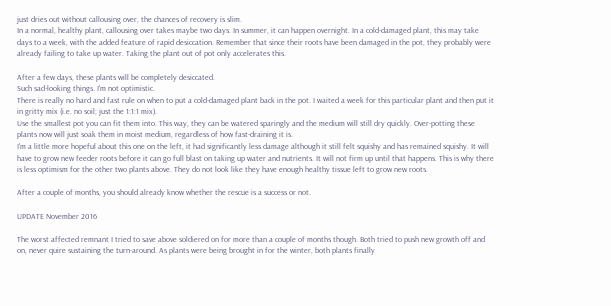just dries out without callousing over, the chances of recovery is slim.
In a normal, healthy plant, callousing over takes maybe two days. In summer, it can happen overnight. In a cold-damaged plant, this may take days to a week, with the added feature of rapid desiccation. Remember that since their roots have been damaged in the pot, they probably were already failing to take up water. Taking the plant out of pot only accelerates this.

After a few days, these plants will be completely desiccated.
Such sad-looking things. I'm not optimistic.
There is really no hard and fast rule on when to put a cold-damaged plant back in the pot. I waited a week for this particular plant and then put it in gritty mix (i.e. no soil; just the 1:1:1 mix).
Use the smallest pot you can fit them into. This way, they can be watered sparingly and the medium will still dry quickly. Over-potting these plants now will just soak them in moist medium, regardless of how fast-draining it is.
I'm a little more hopeful about this one on the left, it had significantly less damage although it still felt squishy and has remained squishy. It will have to grow new feeder roots before it can go full blast on taking up water and nutrients. It will not firm up until that happens. This is why there is less optimism for the other two plants above. They do not look like they have enough healthy tissue left to grow new roots.

After a couple of months, you should already know whether the rescue is a success or not.

UPDATE November 2016

The worst affected remnant I tried to save above soldiered on for more than a couple of months though. Both tried to push new growth off and on, never quire sustaining the turn-around. As plants were being brought in for the winter, both plants finally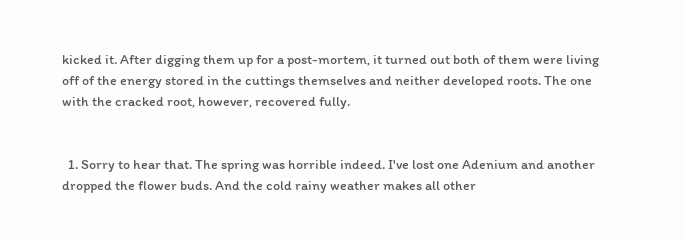kicked it. After digging them up for a post-mortem, it turned out both of them were living off of the energy stored in the cuttings themselves and neither developed roots. The one with the cracked root, however, recovered fully.


  1. Sorry to hear that. The spring was horrible indeed. I've lost one Adenium and another dropped the flower buds. And the cold rainy weather makes all other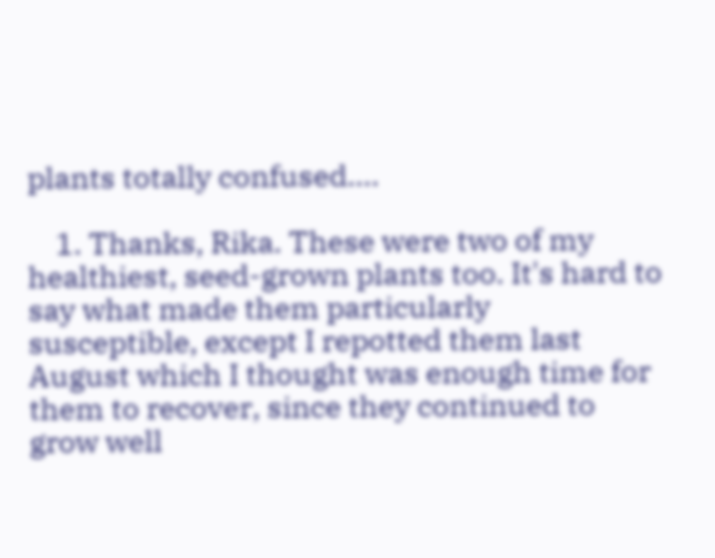plants totally confused....

    1. Thanks, Rika. These were two of my healthiest, seed-grown plants too. It's hard to say what made them particularly susceptible, except I repotted them last August which I thought was enough time for them to recover, since they continued to grow well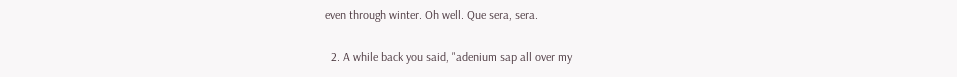even through winter. Oh well. Que sera, sera.

  2. A while back you said, "adenium sap all over my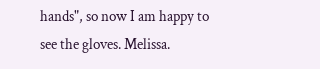hands", so now I am happy to see the gloves. Melissa.